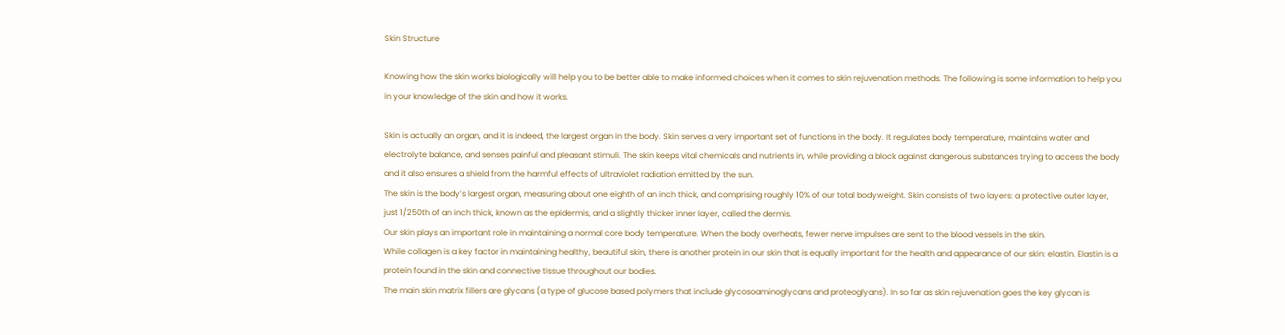Skin Structure

Knowing how the skin works biologically will help you to be better able to make informed choices when it comes to skin rejuvenation methods. The following is some information to help you in your knowledge of the skin and how it works.

Skin is actually an organ, and it is indeed, the largest organ in the body. Skin serves a very important set of functions in the body. It regulates body temperature, maintains water and electrolyte balance, and senses painful and pleasant stimuli. The skin keeps vital chemicals and nutrients in, while providing a block against dangerous substances trying to access the body and it also ensures a shield from the harmful effects of ultraviolet radiation emitted by the sun.
The skin is the body’s largest organ, measuring about one eighth of an inch thick, and comprising roughly 10% of our total bodyweight. Skin consists of two layers: a protective outer layer, just 1/250th of an inch thick, known as the epidermis, and a slightly thicker inner layer, called the dermis.
Our skin plays an important role in maintaining a normal core body temperature. When the body overheats, fewer nerve impulses are sent to the blood vessels in the skin.
While collagen is a key factor in maintaining healthy, beautiful skin, there is another protein in our skin that is equally important for the health and appearance of our skin: elastin. Elastin is a protein found in the skin and connective tissue throughout our bodies.
The main skin matrix fillers are glycans (a type of glucose based polymers that include glycosoaminoglycans and proteoglyans). In so far as skin rejuvenation goes the key glycan is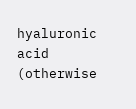hyaluronic acid (otherwise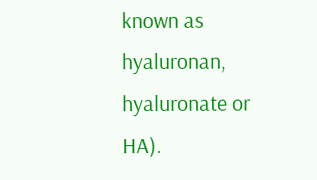known as hyaluronan, hyaluronate or HA).